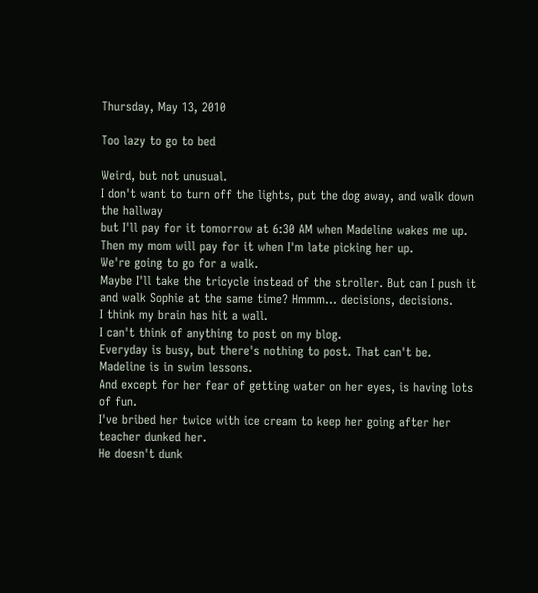Thursday, May 13, 2010

Too lazy to go to bed

Weird, but not unusual.
I don't want to turn off the lights, put the dog away, and walk down the hallway
but I'll pay for it tomorrow at 6:30 AM when Madeline wakes me up.
Then my mom will pay for it when I'm late picking her up.
We're going to go for a walk.
Maybe I'll take the tricycle instead of the stroller. But can I push it and walk Sophie at the same time? Hmmm... decisions, decisions.
I think my brain has hit a wall.
I can't think of anything to post on my blog.
Everyday is busy, but there's nothing to post. That can't be.
Madeline is in swim lessons.
And except for her fear of getting water on her eyes, is having lots of fun.
I've bribed her twice with ice cream to keep her going after her teacher dunked her.
He doesn't dunk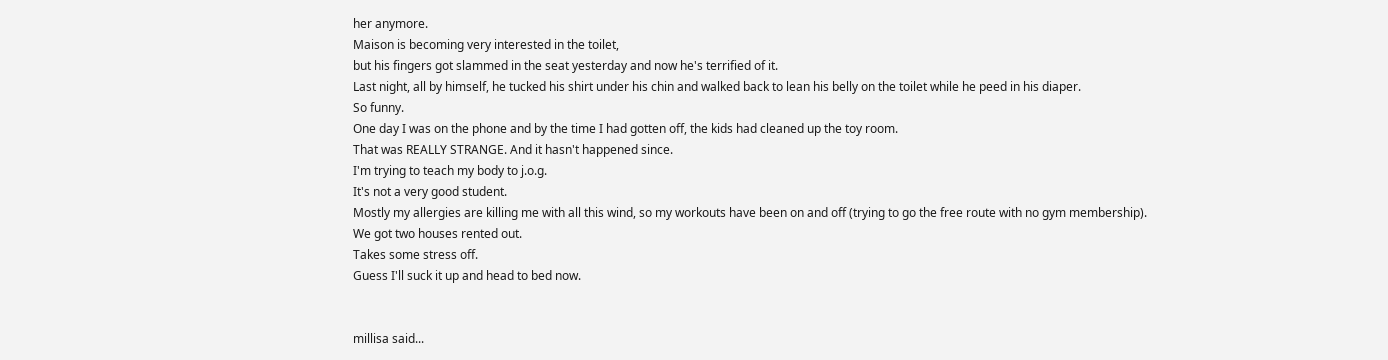her anymore.
Maison is becoming very interested in the toilet,
but his fingers got slammed in the seat yesterday and now he's terrified of it.
Last night, all by himself, he tucked his shirt under his chin and walked back to lean his belly on the toilet while he peed in his diaper.
So funny.
One day I was on the phone and by the time I had gotten off, the kids had cleaned up the toy room.
That was REALLY STRANGE. And it hasn't happened since.
I'm trying to teach my body to j.o.g.
It's not a very good student.
Mostly my allergies are killing me with all this wind, so my workouts have been on and off (trying to go the free route with no gym membership).
We got two houses rented out.
Takes some stress off.
Guess I'll suck it up and head to bed now.


millisa said...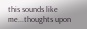this sounds like me...thoughts upon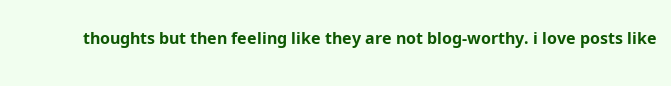thoughts but then feeling like they are not blog-worthy. i love posts like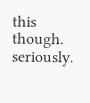this though. seriously.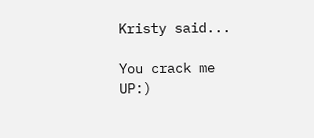Kristy said...

You crack me UP:)